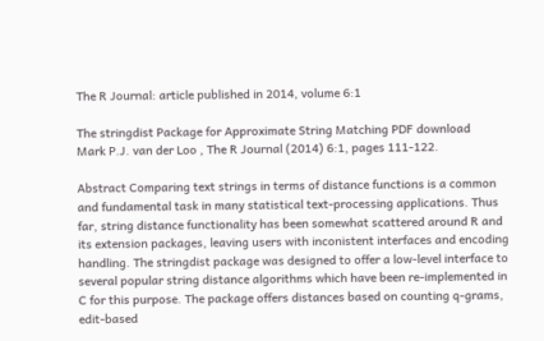The R Journal: article published in 2014, volume 6:1

The stringdist Package for Approximate String Matching PDF download
Mark P.J. van der Loo , The R Journal (2014) 6:1, pages 111-122.

Abstract Comparing text strings in terms of distance functions is a common and fundamental task in many statistical text-processing applications. Thus far, string distance functionality has been somewhat scattered around R and its extension packages, leaving users with inconistent interfaces and encoding handling. The stringdist package was designed to offer a low-level interface to several popular string distance algorithms which have been re-implemented in C for this purpose. The package offers distances based on counting q-grams, edit-based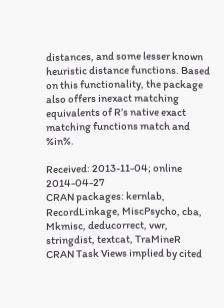distances, and some lesser known heuristic distance functions. Based on this functionality, the package also offers inexact matching equivalents of R’s native exact matching functions match and %in%.

Received: 2013-11-04; online 2014-04-27
CRAN packages: kernlab, RecordLinkage, MiscPsycho, cba, Mkmisc, deducorrect, vwr, stringdist, textcat, TraMineR
CRAN Task Views implied by cited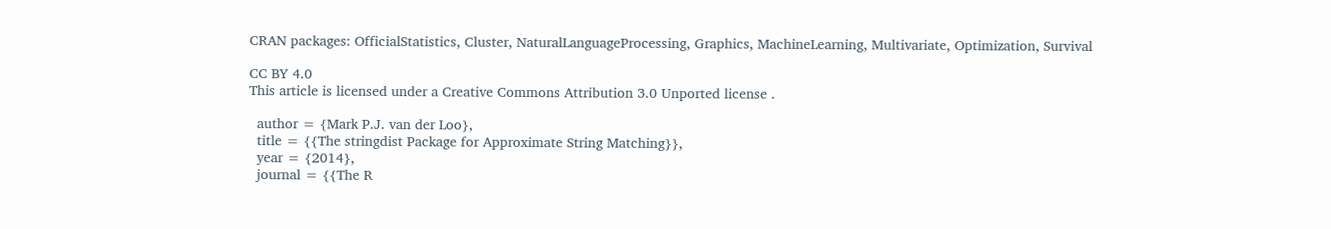CRAN packages: OfficialStatistics, Cluster, NaturalLanguageProcessing, Graphics, MachineLearning, Multivariate, Optimization, Survival

CC BY 4.0
This article is licensed under a Creative Commons Attribution 3.0 Unported license .

  author = {Mark P.J. van der Loo},
  title = {{The stringdist Package for Approximate String Matching}},
  year = {2014},
  journal = {{The R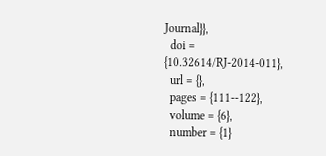Journal}},
  doi = {10.32614/RJ-2014-011},
  url = {},
  pages = {111--122},
  volume = {6},
  number = {1}